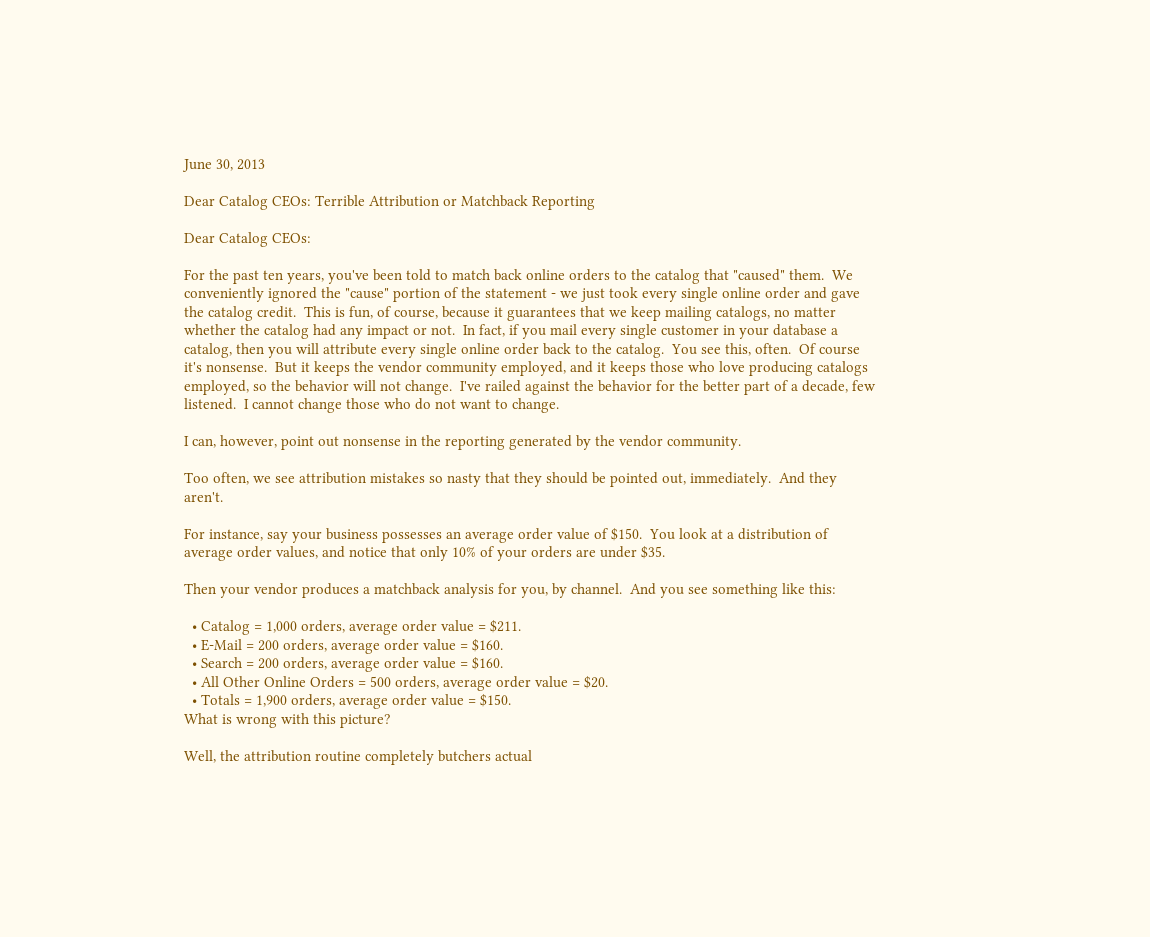June 30, 2013

Dear Catalog CEOs: Terrible Attribution or Matchback Reporting

Dear Catalog CEOs:

For the past ten years, you've been told to match back online orders to the catalog that "caused" them.  We conveniently ignored the "cause" portion of the statement - we just took every single online order and gave the catalog credit.  This is fun, of course, because it guarantees that we keep mailing catalogs, no matter whether the catalog had any impact or not.  In fact, if you mail every single customer in your database a catalog, then you will attribute every single online order back to the catalog.  You see this, often.  Of course it's nonsense.  But it keeps the vendor community employed, and it keeps those who love producing catalogs employed, so the behavior will not change.  I've railed against the behavior for the better part of a decade, few listened.  I cannot change those who do not want to change.

I can, however, point out nonsense in the reporting generated by the vendor community.

Too often, we see attribution mistakes so nasty that they should be pointed out, immediately.  And they aren't.

For instance, say your business possesses an average order value of $150.  You look at a distribution of average order values, and notice that only 10% of your orders are under $35.

Then your vendor produces a matchback analysis for you, by channel.  And you see something like this:

  • Catalog = 1,000 orders, average order value = $211.
  • E-Mail = 200 orders, average order value = $160.
  • Search = 200 orders, average order value = $160.
  • All Other Online Orders = 500 orders, average order value = $20.
  • Totals = 1,900 orders, average order value = $150.
What is wrong with this picture?

Well, the attribution routine completely butchers actual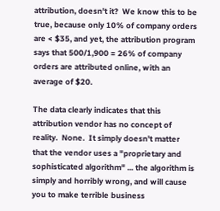attribution, doesn't it?  We know this to be true, because only 10% of company orders are < $35, and yet, the attribution program says that 500/1,900 = 26% of company orders are attributed online, with an average of $20.

The data clearly indicates that this attribution vendor has no concept of reality.  None.  It simply doesn't matter that the vendor uses a "proprietary and sophisticated algorithm" ... the algorithm is simply and horribly wrong, and will cause you to make terrible business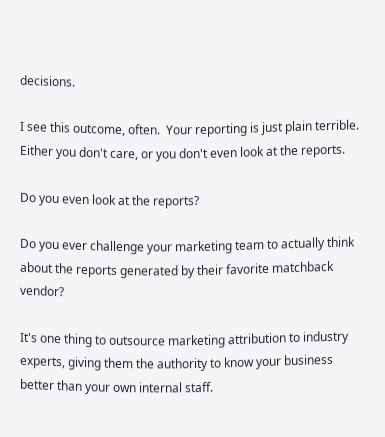decisions.

I see this outcome, often.  Your reporting is just plain terrible.  Either you don't care, or you don't even look at the reports.

Do you even look at the reports?

Do you ever challenge your marketing team to actually think about the reports generated by their favorite matchback vendor?

It's one thing to outsource marketing attribution to industry experts, giving them the authority to know your business better than your own internal staff.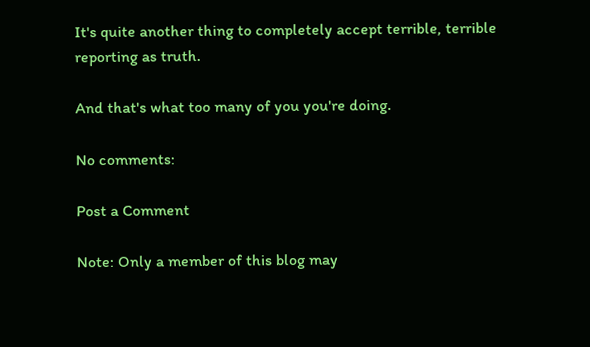It's quite another thing to completely accept terrible, terrible reporting as truth.

And that's what too many of you you're doing.

No comments:

Post a Comment

Note: Only a member of this blog may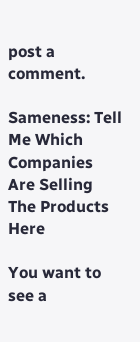post a comment.

Sameness: Tell Me Which Companies Are Selling The Products Here

You want to see a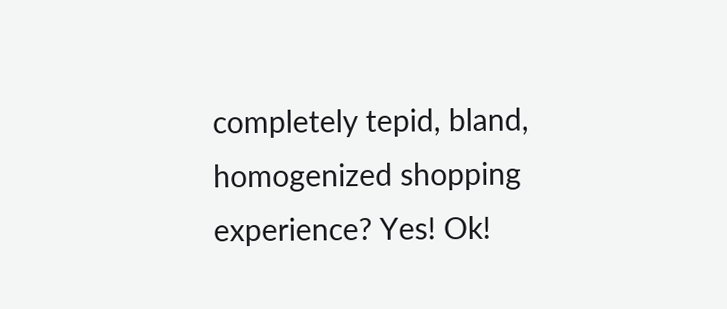completely tepid, bland, homogenized shopping experience? Yes! Ok!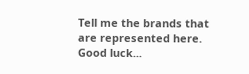Tell me the brands that are represented here. Good luck...